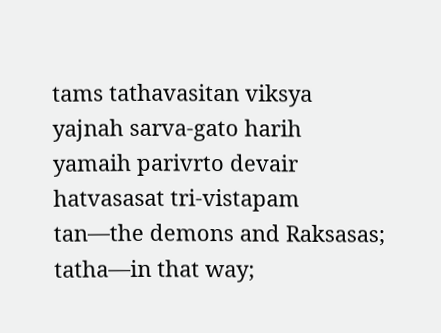tams tathavasitan viksya
yajnah sarva-gato harih
yamaih parivrto devair
hatvasasat tri-vistapam
tan—the demons and Raksasas; tatha—in that way;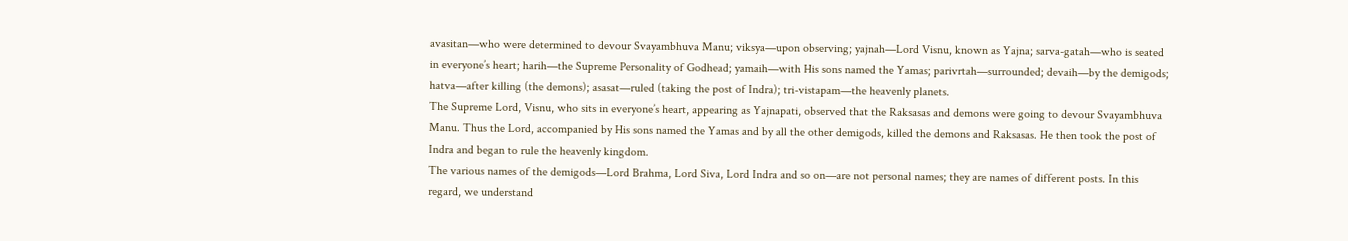avasitan—who were determined to devour Svayambhuva Manu; viksya—upon observing; yajnah—Lord Visnu, known as Yajna; sarva-gatah—who is seated in everyone’s heart; harih—the Supreme Personality of Godhead; yamaih—with His sons named the Yamas; parivrtah—surrounded; devaih—by the demigods; hatva—after killing (the demons); asasat—ruled (taking the post of Indra); tri-vistapam—the heavenly planets.
The Supreme Lord, Visnu, who sits in everyone’s heart, appearing as Yajnapati, observed that the Raksasas and demons were going to devour Svayambhuva Manu. Thus the Lord, accompanied by His sons named the Yamas and by all the other demigods, killed the demons and Raksasas. He then took the post of Indra and began to rule the heavenly kingdom.
The various names of the demigods—Lord Brahma, Lord Siva, Lord Indra and so on—are not personal names; they are names of different posts. In this regard, we understand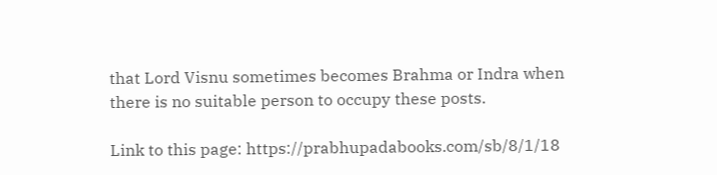that Lord Visnu sometimes becomes Brahma or Indra when there is no suitable person to occupy these posts.

Link to this page: https://prabhupadabooks.com/sb/8/1/18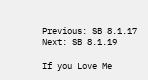Previous: SB 8.1.17     Next: SB 8.1.19

If you Love Me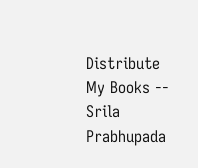Distribute My Books -- Srila Prabhupada